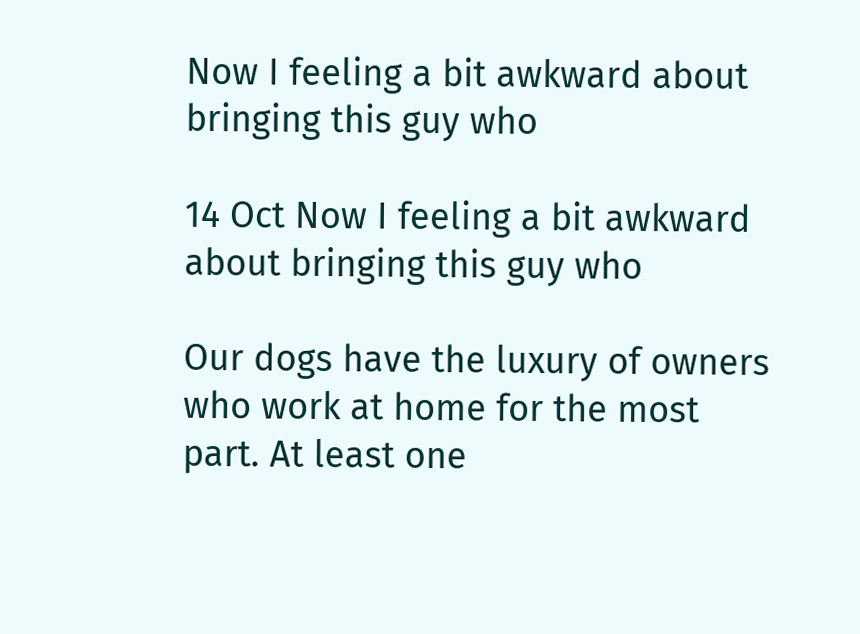Now I feeling a bit awkward about bringing this guy who

14 Oct Now I feeling a bit awkward about bringing this guy who

Our dogs have the luxury of owners who work at home for the most part. At least one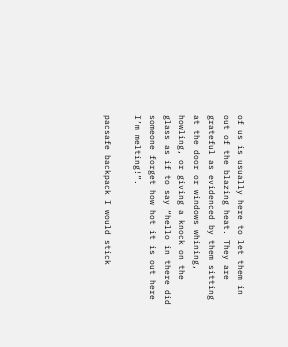of us is usually here to let them in out of the blazing heat. They are grateful as evidenced by them sitting at the door or windows whining, howling, or giving a knock on the glass as if to say “hello in there did someone forget how hot it is out here I’m melting!”.

pacsafe backpack I would stick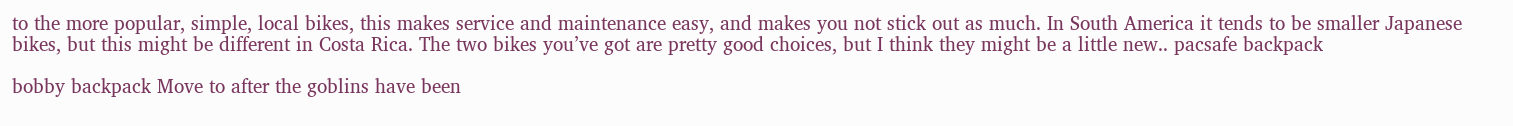to the more popular, simple, local bikes, this makes service and maintenance easy, and makes you not stick out as much. In South America it tends to be smaller Japanese bikes, but this might be different in Costa Rica. The two bikes you’ve got are pretty good choices, but I think they might be a little new.. pacsafe backpack

bobby backpack Move to after the goblins have been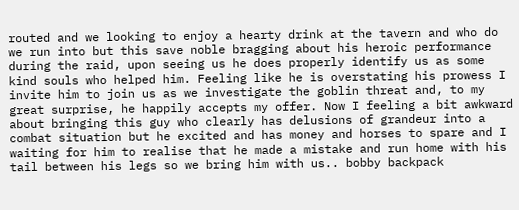routed and we looking to enjoy a hearty drink at the tavern and who do we run into but this save noble bragging about his heroic performance during the raid, upon seeing us he does properly identify us as some kind souls who helped him. Feeling like he is overstating his prowess I invite him to join us as we investigate the goblin threat and, to my great surprise, he happily accepts my offer. Now I feeling a bit awkward about bringing this guy who clearly has delusions of grandeur into a combat situation but he excited and has money and horses to spare and I waiting for him to realise that he made a mistake and run home with his tail between his legs so we bring him with us.. bobby backpack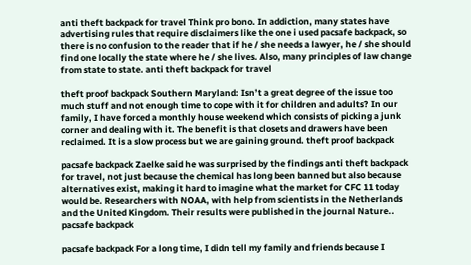anti theft backpack for travel Think pro bono. In addiction, many states have advertising rules that require disclaimers like the one i used pacsafe backpack, so there is no confusion to the reader that if he / she needs a lawyer, he / she should find one locally the state where he / she lives. Also, many principles of law change from state to state. anti theft backpack for travel

theft proof backpack Southern Maryland: Isn’t a great degree of the issue too much stuff and not enough time to cope with it for children and adults? In our family, I have forced a monthly house weekend which consists of picking a junk corner and dealing with it. The benefit is that closets and drawers have been reclaimed. It is a slow process but we are gaining ground. theft proof backpack

pacsafe backpack Zaelke said he was surprised by the findings anti theft backpack for travel, not just because the chemical has long been banned but also because alternatives exist, making it hard to imagine what the market for CFC 11 today would be. Researchers with NOAA, with help from scientists in the Netherlands and the United Kingdom. Their results were published in the journal Nature.. pacsafe backpack

pacsafe backpack For a long time, I didn tell my family and friends because I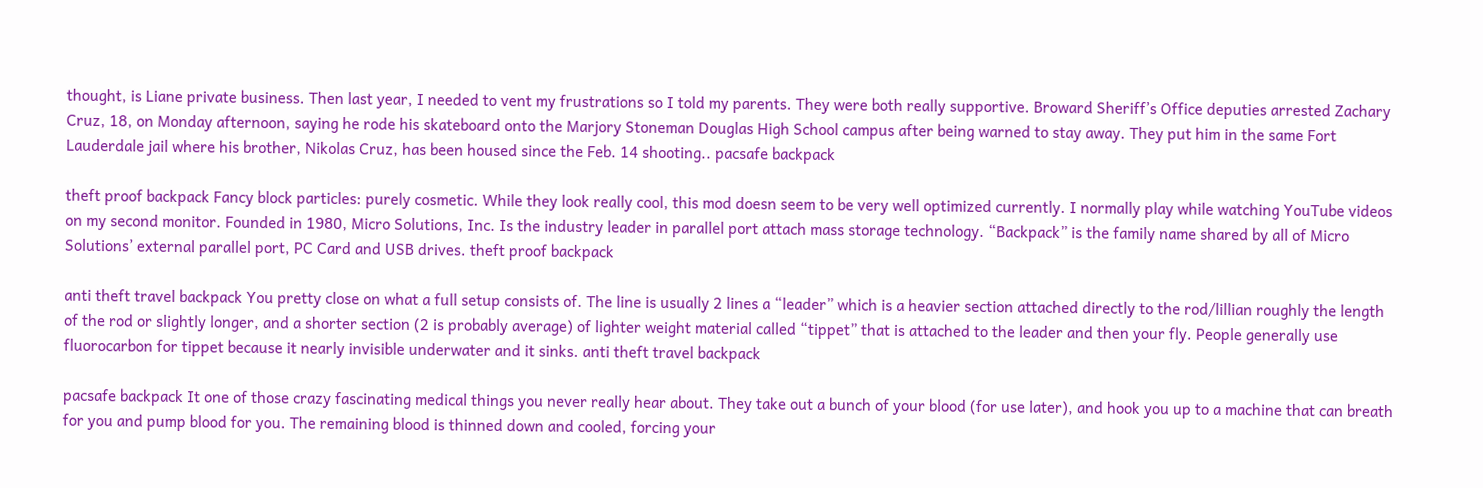thought, is Liane private business. Then last year, I needed to vent my frustrations so I told my parents. They were both really supportive. Broward Sheriff’s Office deputies arrested Zachary Cruz, 18, on Monday afternoon, saying he rode his skateboard onto the Marjory Stoneman Douglas High School campus after being warned to stay away. They put him in the same Fort Lauderdale jail where his brother, Nikolas Cruz, has been housed since the Feb. 14 shooting.. pacsafe backpack

theft proof backpack Fancy block particles: purely cosmetic. While they look really cool, this mod doesn seem to be very well optimized currently. I normally play while watching YouTube videos on my second monitor. Founded in 1980, Micro Solutions, Inc. Is the industry leader in parallel port attach mass storage technology. “Backpack” is the family name shared by all of Micro Solutions’ external parallel port, PC Card and USB drives. theft proof backpack

anti theft travel backpack You pretty close on what a full setup consists of. The line is usually 2 lines a “leader” which is a heavier section attached directly to the rod/lillian roughly the length of the rod or slightly longer, and a shorter section (2 is probably average) of lighter weight material called “tippet” that is attached to the leader and then your fly. People generally use fluorocarbon for tippet because it nearly invisible underwater and it sinks. anti theft travel backpack

pacsafe backpack It one of those crazy fascinating medical things you never really hear about. They take out a bunch of your blood (for use later), and hook you up to a machine that can breath for you and pump blood for you. The remaining blood is thinned down and cooled, forcing your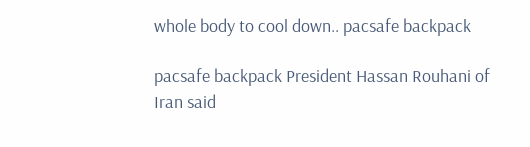whole body to cool down.. pacsafe backpack

pacsafe backpack President Hassan Rouhani of Iran said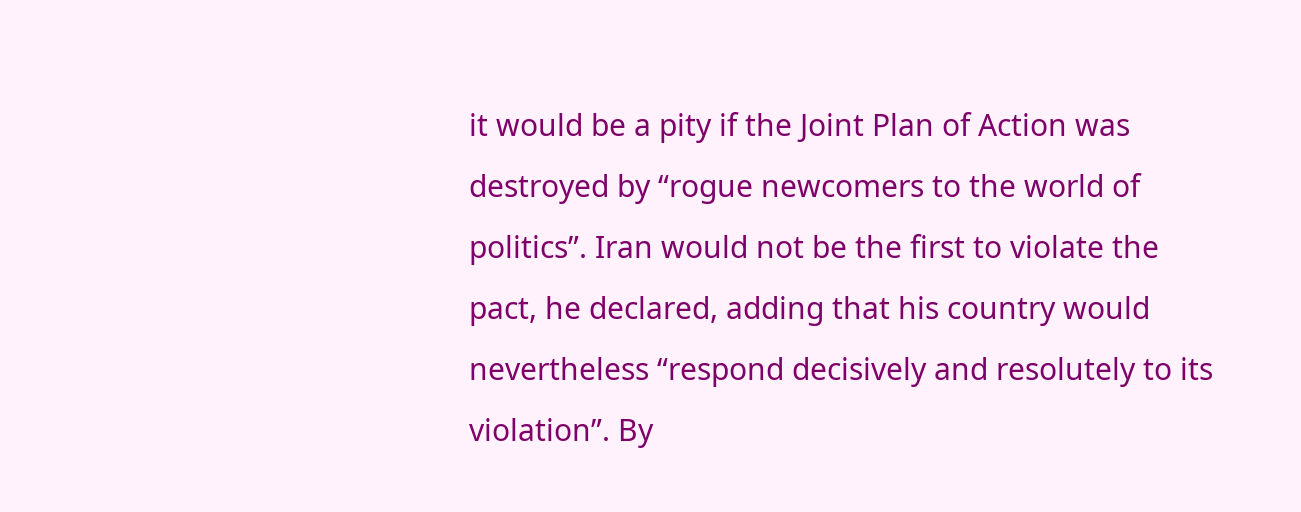it would be a pity if the Joint Plan of Action was destroyed by “rogue newcomers to the world of politics”. Iran would not be the first to violate the pact, he declared, adding that his country would nevertheless “respond decisively and resolutely to its violation”. By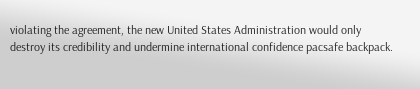violating the agreement, the new United States Administration would only destroy its credibility and undermine international confidence pacsafe backpack.